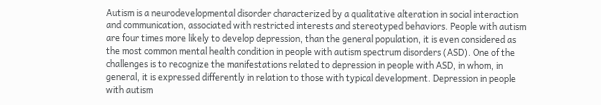Autism is a neurodevelopmental disorder characterized by a qualitative alteration in social interaction and communication, associated with restricted interests and stereotyped behaviors. People with autism are four times more likely to develop depression, than the general population, it is even considered as the most common mental health condition in people with autism spectrum disorders (ASD). One of the challenges is to recognize the manifestations related to depression in people with ASD, in whom, in general, it is expressed differently in relation to those with typical development. Depression in people with autism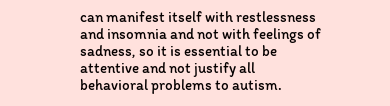can manifest itself with restlessness and insomnia and not with feelings of sadness, so it is essential to be attentive and not justify all behavioral problems to autism.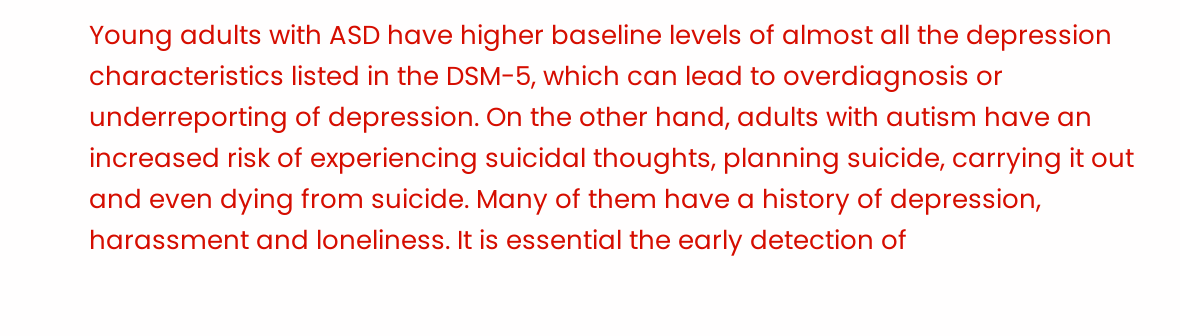Young adults with ASD have higher baseline levels of almost all the depression characteristics listed in the DSM-5, which can lead to overdiagnosis or underreporting of depression. On the other hand, adults with autism have an increased risk of experiencing suicidal thoughts, planning suicide, carrying it out and even dying from suicide. Many of them have a history of depression, harassment and loneliness. It is essential the early detection of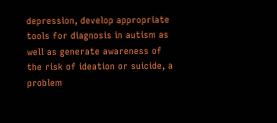depression, develop appropriate tools for diagnosis in autism as well as generate awareness of the risk of ideation or suicide, a problem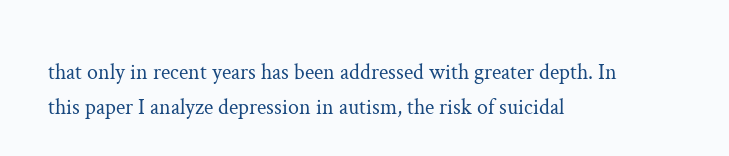that only in recent years has been addressed with greater depth. In this paper I analyze depression in autism, the risk of suicidal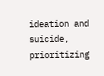ideation and suicide, prioritizing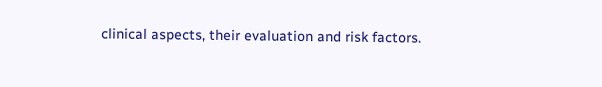clinical aspects, their evaluation and risk factors.